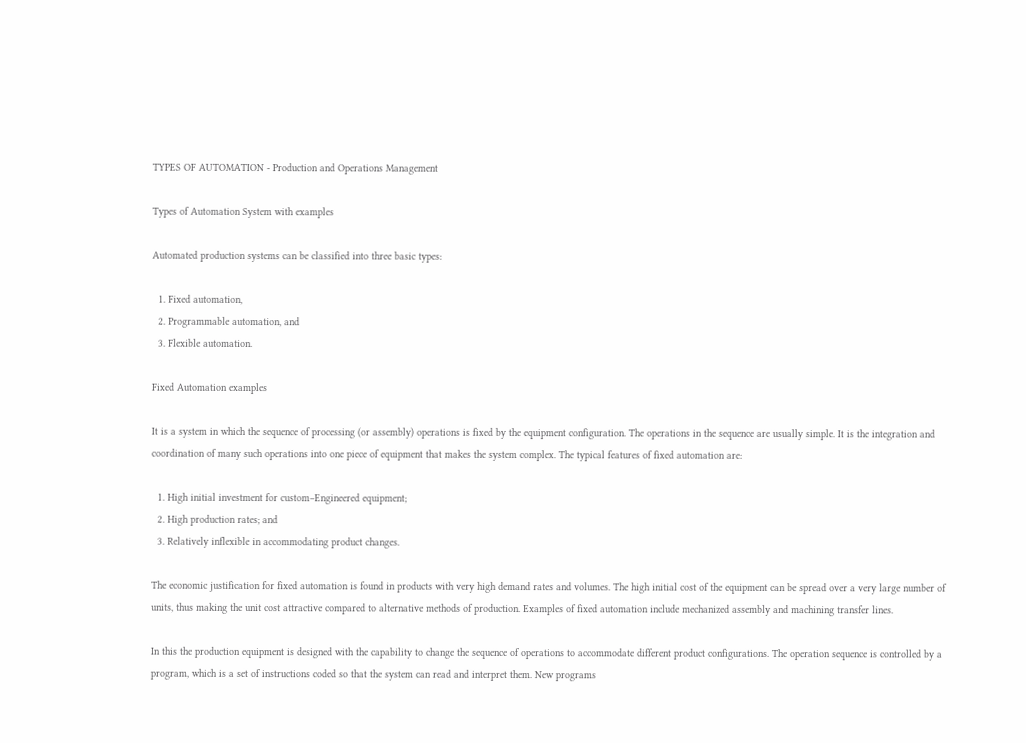TYPES OF AUTOMATION - Production and Operations Management

Types of Automation System with examples

Automated production systems can be classified into three basic types:

  1. Fixed automation,
  2. Programmable automation, and
  3. Flexible automation.

Fixed Automation examples

It is a system in which the sequence of processing (or assembly) operations is fixed by the equipment configuration. The operations in the sequence are usually simple. It is the integration and coordination of many such operations into one piece of equipment that makes the system complex. The typical features of fixed automation are:

  1. High initial investment for custom–Engineered equipment;
  2. High production rates; and
  3. Relatively inflexible in accommodating product changes.

The economic justification for fixed automation is found in products with very high demand rates and volumes. The high initial cost of the equipment can be spread over a very large number of units, thus making the unit cost attractive compared to alternative methods of production. Examples of fixed automation include mechanized assembly and machining transfer lines.

In this the production equipment is designed with the capability to change the sequence of operations to accommodate different product configurations. The operation sequence is controlled by a program, which is a set of instructions coded so that the system can read and interpret them. New programs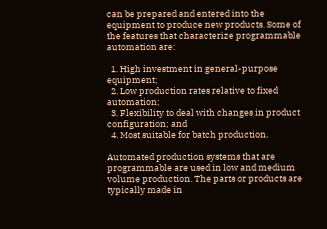can be prepared and entered into the equipment to produce new products. Some of the features that characterize programmable automation are:

  1. High investment in general-purpose equipment;
  2. Low production rates relative to fixed automation;
  3. Flexibility to deal with changes in product configuration; and
  4. Most suitable for batch production.

Automated production systems that are programmable are used in low and medium volume production. The parts or products are typically made in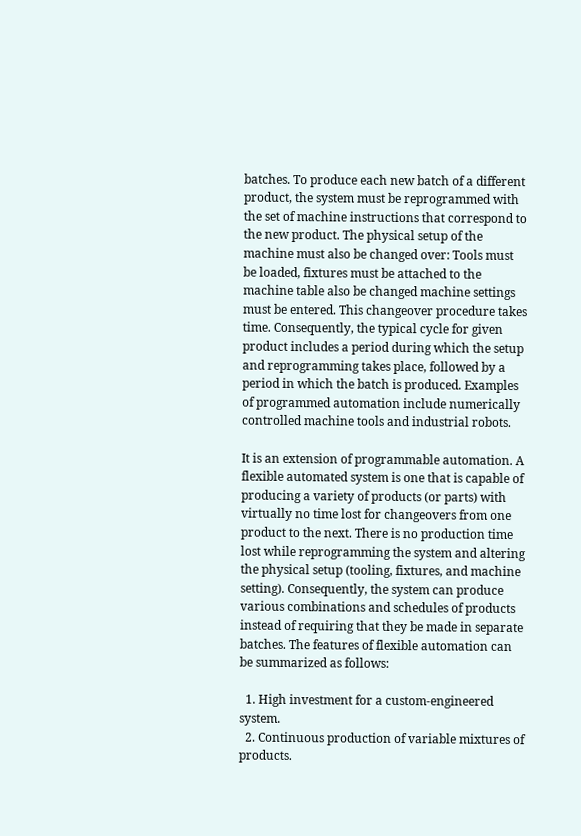batches. To produce each new batch of a different product, the system must be reprogrammed with the set of machine instructions that correspond to the new product. The physical setup of the machine must also be changed over: Tools must be loaded, fixtures must be attached to the machine table also be changed machine settings must be entered. This changeover procedure takes time. Consequently, the typical cycle for given product includes a period during which the setup and reprogramming takes place, followed by a period in which the batch is produced. Examples of programmed automation include numerically controlled machine tools and industrial robots.

It is an extension of programmable automation. A flexible automated system is one that is capable of producing a variety of products (or parts) with virtually no time lost for changeovers from one product to the next. There is no production time lost while reprogramming the system and altering the physical setup (tooling, fixtures, and machine setting). Consequently, the system can produce various combinations and schedules of products instead of requiring that they be made in separate batches. The features of flexible automation can be summarized as follows:

  1. High investment for a custom-engineered system.
  2. Continuous production of variable mixtures of products.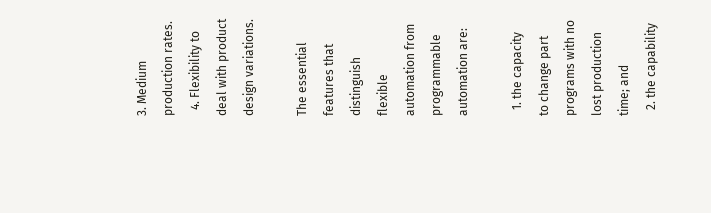3. Medium production rates.
  4. Flexibility to deal with product design variations.

The essential features that distinguish flexible automation from programmable automation are:

  1. the capacity to change part programs with no lost production time; and
  2. the capability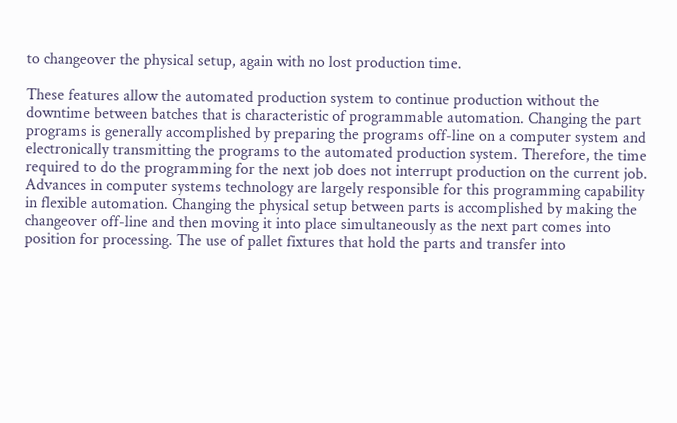to changeover the physical setup, again with no lost production time.

These features allow the automated production system to continue production without the downtime between batches that is characteristic of programmable automation. Changing the part programs is generally accomplished by preparing the programs off-line on a computer system and electronically transmitting the programs to the automated production system. Therefore, the time required to do the programming for the next job does not interrupt production on the current job. Advances in computer systems technology are largely responsible for this programming capability in flexible automation. Changing the physical setup between parts is accomplished by making the changeover off-line and then moving it into place simultaneously as the next part comes into position for processing. The use of pallet fixtures that hold the parts and transfer into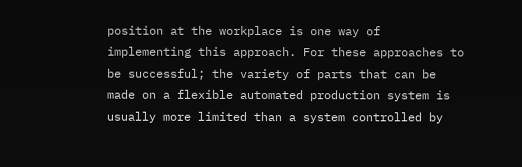position at the workplace is one way of implementing this approach. For these approaches to be successful; the variety of parts that can be made on a flexible automated production system is usually more limited than a system controlled by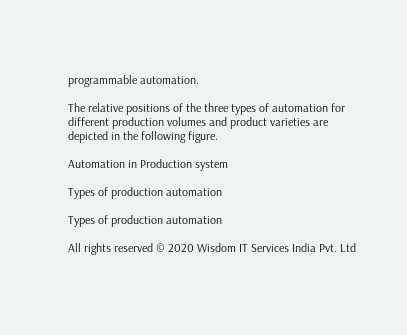programmable automation.

The relative positions of the three types of automation for different production volumes and product varieties are depicted in the following figure.

Automation in Production system

Types of production automation

Types of production automation

All rights reserved © 2020 Wisdom IT Services India Pvt. Ltd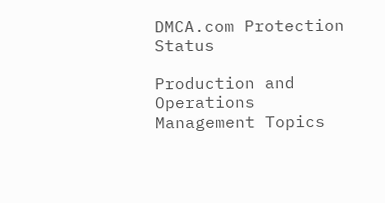DMCA.com Protection Status

Production and Operations Management Topics